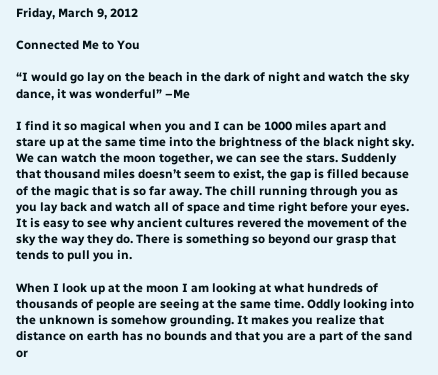Friday, March 9, 2012

Connected Me to You

“I would go lay on the beach in the dark of night and watch the sky dance, it was wonderful” –Me

I find it so magical when you and I can be 1000 miles apart and stare up at the same time into the brightness of the black night sky. We can watch the moon together, we can see the stars. Suddenly that thousand miles doesn’t seem to exist, the gap is filled because of the magic that is so far away. The chill running through you as you lay back and watch all of space and time right before your eyes. It is easy to see why ancient cultures revered the movement of the sky the way they do. There is something so beyond our grasp that tends to pull you in.

When I look up at the moon I am looking at what hundreds of thousands of people are seeing at the same time. Oddly looking into the unknown is somehow grounding. It makes you realize that distance on earth has no bounds and that you are a part of the sand or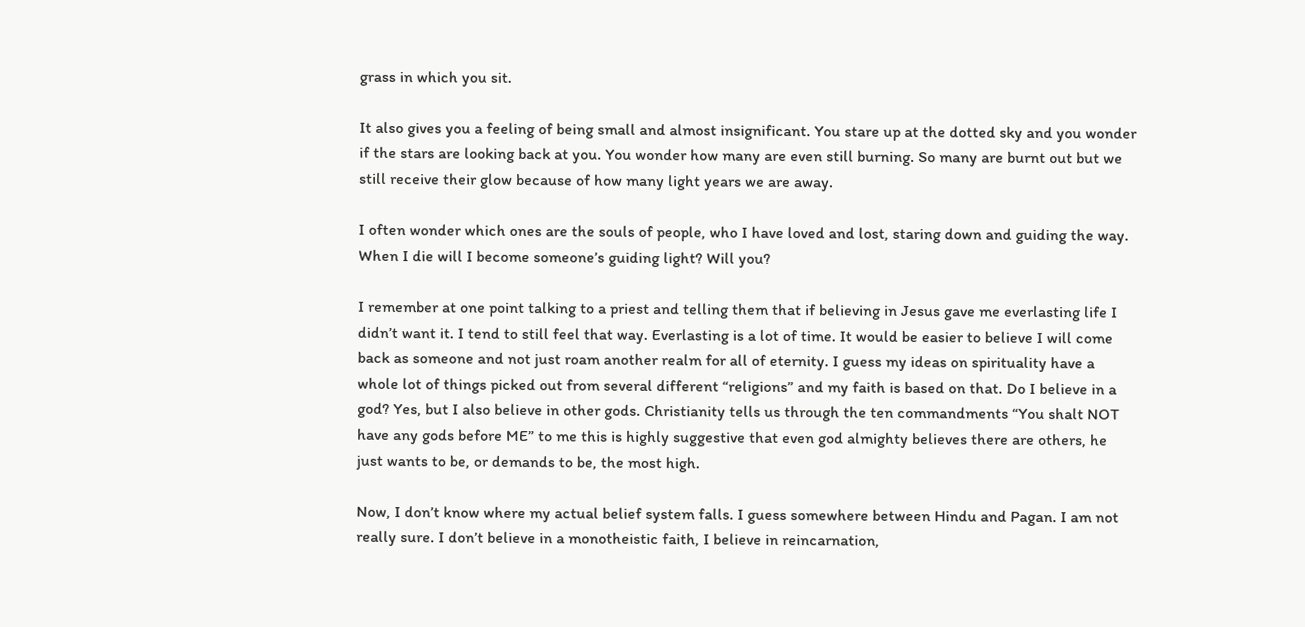grass in which you sit.

It also gives you a feeling of being small and almost insignificant. You stare up at the dotted sky and you wonder if the stars are looking back at you. You wonder how many are even still burning. So many are burnt out but we still receive their glow because of how many light years we are away.

I often wonder which ones are the souls of people, who I have loved and lost, staring down and guiding the way. When I die will I become someone’s guiding light? Will you?

I remember at one point talking to a priest and telling them that if believing in Jesus gave me everlasting life I didn’t want it. I tend to still feel that way. Everlasting is a lot of time. It would be easier to believe I will come back as someone and not just roam another realm for all of eternity. I guess my ideas on spirituality have a whole lot of things picked out from several different “religions” and my faith is based on that. Do I believe in a god? Yes, but I also believe in other gods. Christianity tells us through the ten commandments “You shalt NOT have any gods before ME” to me this is highly suggestive that even god almighty believes there are others, he just wants to be, or demands to be, the most high.

Now, I don’t know where my actual belief system falls. I guess somewhere between Hindu and Pagan. I am not really sure. I don’t believe in a monotheistic faith, I believe in reincarnation,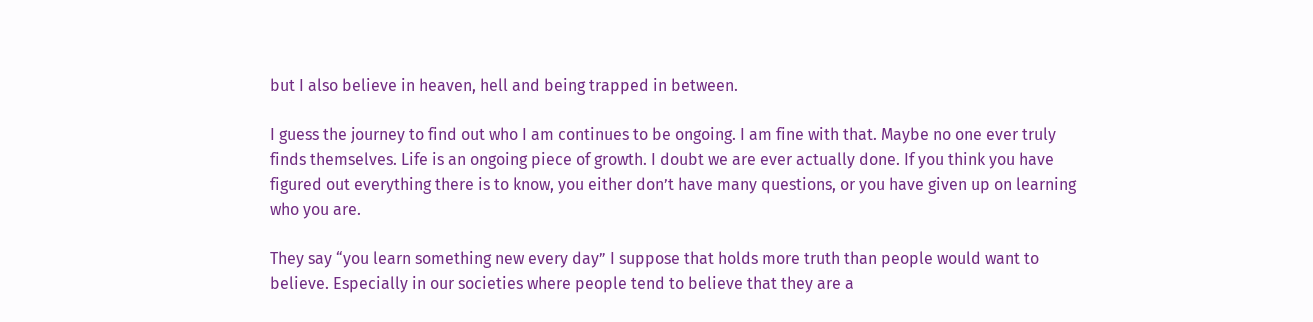but I also believe in heaven, hell and being trapped in between.

I guess the journey to find out who I am continues to be ongoing. I am fine with that. Maybe no one ever truly finds themselves. Life is an ongoing piece of growth. I doubt we are ever actually done. If you think you have figured out everything there is to know, you either don’t have many questions, or you have given up on learning who you are.

They say “you learn something new every day” I suppose that holds more truth than people would want to believe. Especially in our societies where people tend to believe that they are a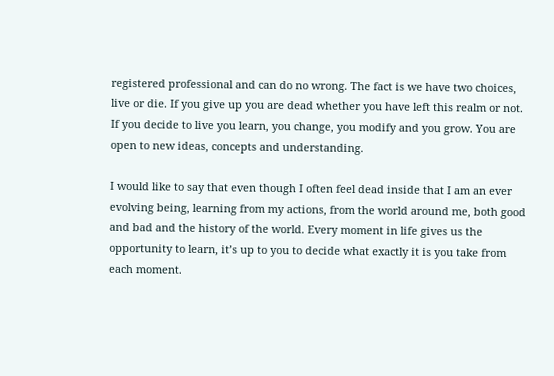registered professional and can do no wrong. The fact is we have two choices, live or die. If you give up you are dead whether you have left this realm or not. If you decide to live you learn, you change, you modify and you grow. You are open to new ideas, concepts and understanding.

I would like to say that even though I often feel dead inside that I am an ever evolving being, learning from my actions, from the world around me, both good and bad and the history of the world. Every moment in life gives us the opportunity to learn, it’s up to you to decide what exactly it is you take from each moment.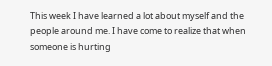This week I have learned a lot about myself and the people around me. I have come to realize that when someone is hurting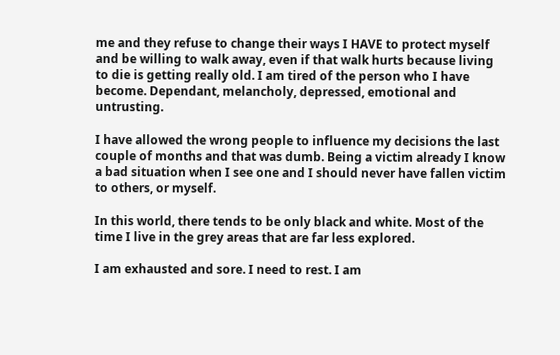me and they refuse to change their ways I HAVE to protect myself and be willing to walk away, even if that walk hurts because living to die is getting really old. I am tired of the person who I have become. Dependant, melancholy, depressed, emotional and untrusting.

I have allowed the wrong people to influence my decisions the last couple of months and that was dumb. Being a victim already I know a bad situation when I see one and I should never have fallen victim to others, or myself.

In this world, there tends to be only black and white. Most of the time I live in the grey areas that are far less explored.

I am exhausted and sore. I need to rest. I am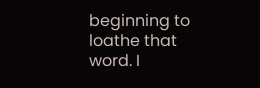beginning to loathe that word. I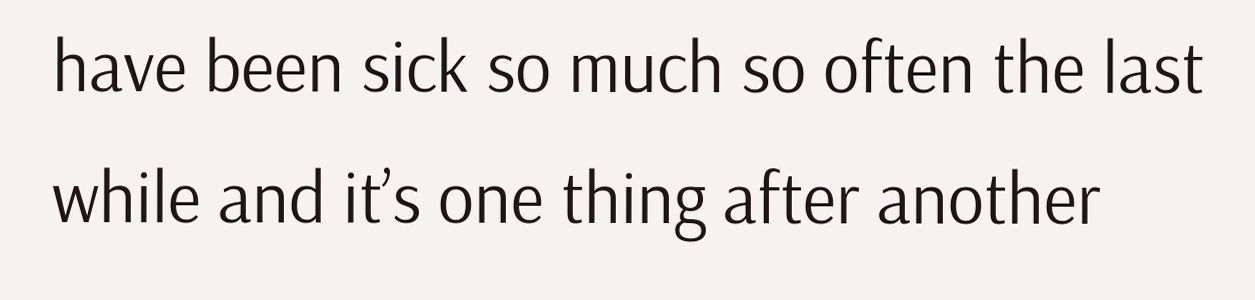have been sick so much so often the last while and it’s one thing after another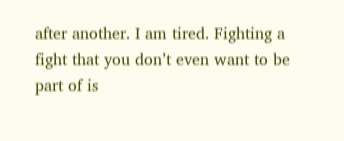after another. I am tired. Fighting a fight that you don’t even want to be part of is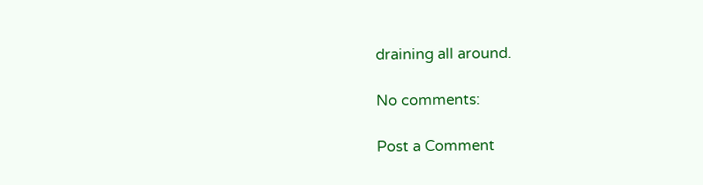draining all around.

No comments:

Post a Comment